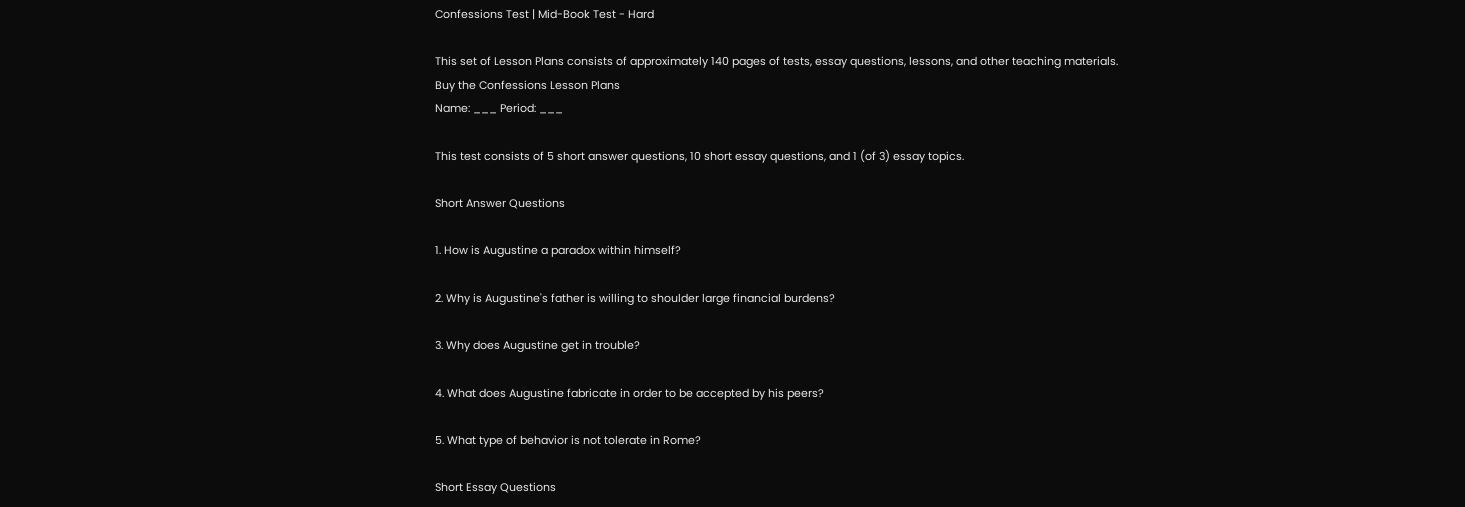Confessions Test | Mid-Book Test - Hard

This set of Lesson Plans consists of approximately 140 pages of tests, essay questions, lessons, and other teaching materials.
Buy the Confessions Lesson Plans
Name: ___ Period: ___

This test consists of 5 short answer questions, 10 short essay questions, and 1 (of 3) essay topics.

Short Answer Questions

1. How is Augustine a paradox within himself?

2. Why is Augustine's father is willing to shoulder large financial burdens?

3. Why does Augustine get in trouble?

4. What does Augustine fabricate in order to be accepted by his peers?

5. What type of behavior is not tolerate in Rome?

Short Essay Questions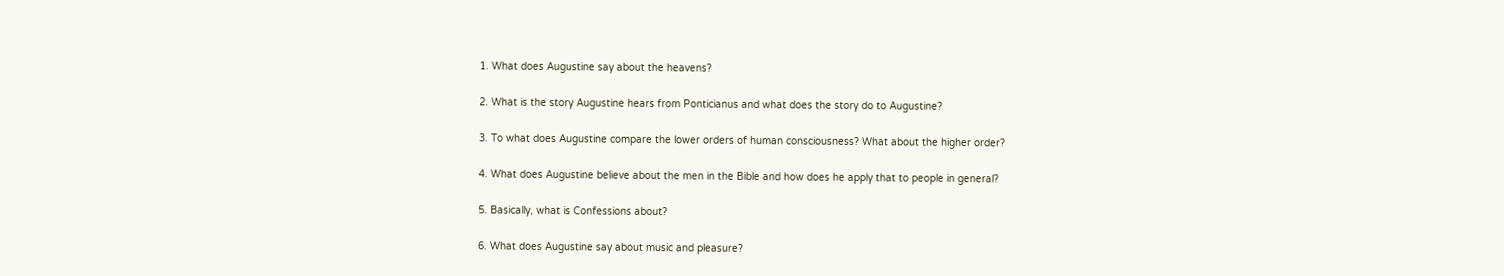1. What does Augustine say about the heavens?

2. What is the story Augustine hears from Ponticianus and what does the story do to Augustine?

3. To what does Augustine compare the lower orders of human consciousness? What about the higher order?

4. What does Augustine believe about the men in the Bible and how does he apply that to people in general?

5. Basically, what is Confessions about?

6. What does Augustine say about music and pleasure?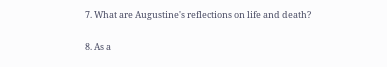7. What are Augustine's reflections on life and death?

8. As a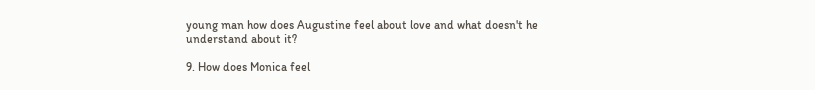young man how does Augustine feel about love and what doesn't he understand about it?

9. How does Monica feel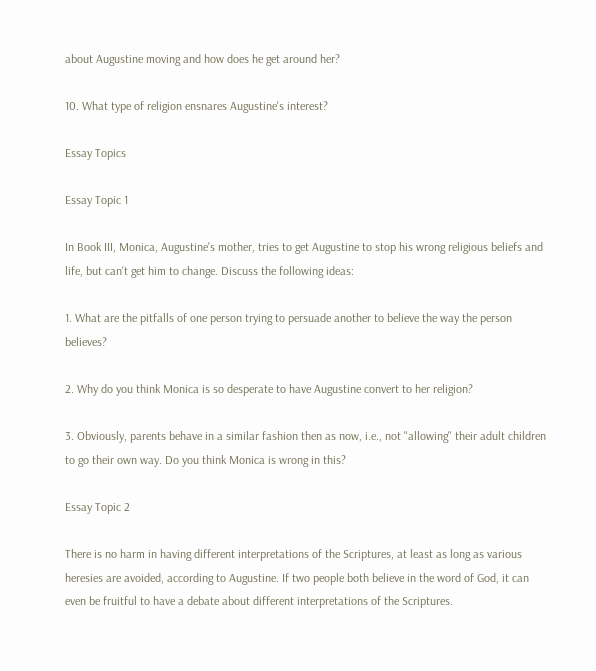about Augustine moving and how does he get around her?

10. What type of religion ensnares Augustine's interest?

Essay Topics

Essay Topic 1

In Book III, Monica, Augustine's mother, tries to get Augustine to stop his wrong religious beliefs and life, but can't get him to change. Discuss the following ideas:

1. What are the pitfalls of one person trying to persuade another to believe the way the person believes?

2. Why do you think Monica is so desperate to have Augustine convert to her religion?

3. Obviously, parents behave in a similar fashion then as now, i.e., not "allowing" their adult children to go their own way. Do you think Monica is wrong in this?

Essay Topic 2

There is no harm in having different interpretations of the Scriptures, at least as long as various heresies are avoided, according to Augustine. If two people both believe in the word of God, it can even be fruitful to have a debate about different interpretations of the Scriptures.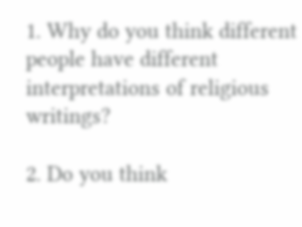1. Why do you think different people have different interpretations of religious writings?

2. Do you think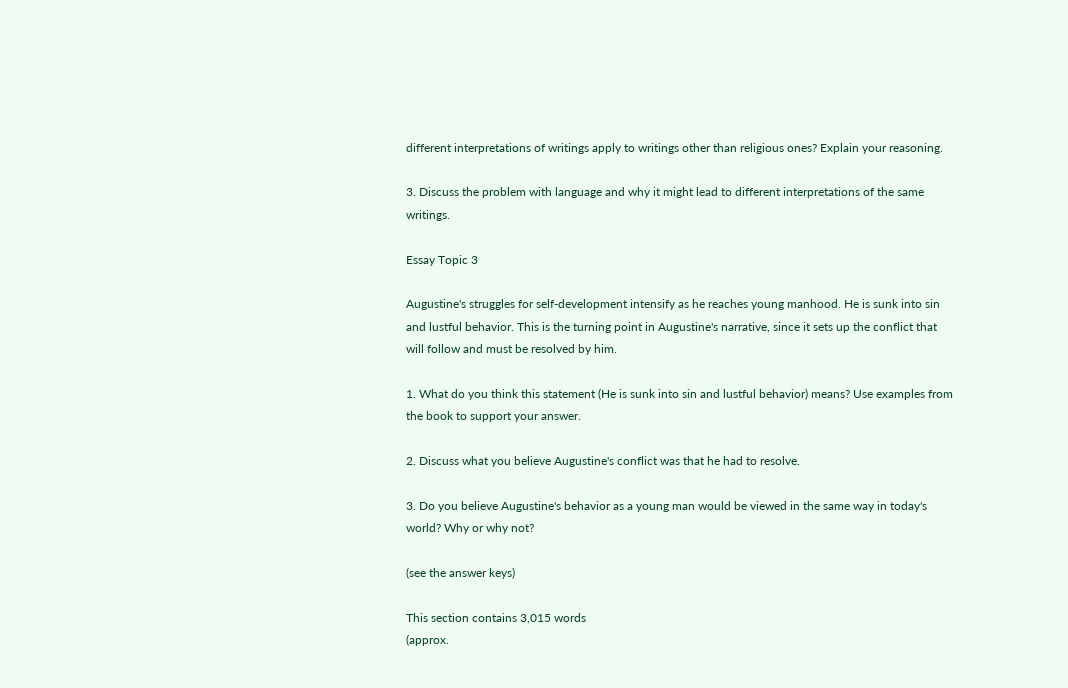different interpretations of writings apply to writings other than religious ones? Explain your reasoning.

3. Discuss the problem with language and why it might lead to different interpretations of the same writings.

Essay Topic 3

Augustine's struggles for self-development intensify as he reaches young manhood. He is sunk into sin and lustful behavior. This is the turning point in Augustine's narrative, since it sets up the conflict that will follow and must be resolved by him.

1. What do you think this statement (He is sunk into sin and lustful behavior) means? Use examples from the book to support your answer.

2. Discuss what you believe Augustine's conflict was that he had to resolve.

3. Do you believe Augustine's behavior as a young man would be viewed in the same way in today's world? Why or why not?

(see the answer keys)

This section contains 3,015 words
(approx.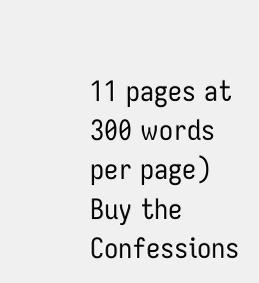11 pages at 300 words per page)
Buy the Confessions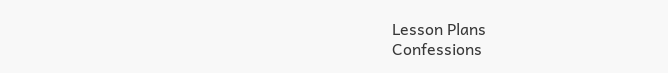Lesson Plans
Confessions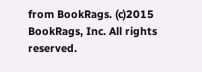from BookRags. (c)2015 BookRags, Inc. All rights reserved.